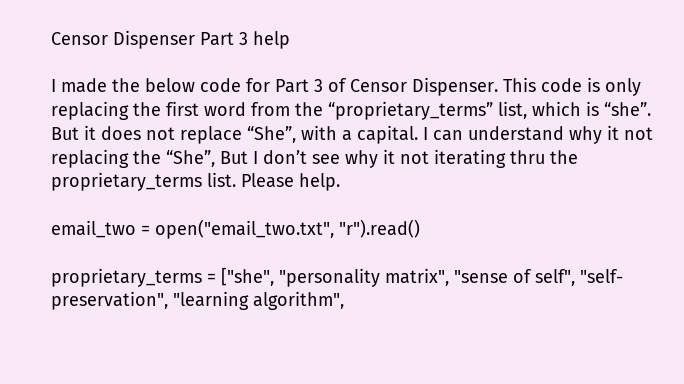Censor Dispenser Part 3 help

I made the below code for Part 3 of Censor Dispenser. This code is only replacing the first word from the “proprietary_terms” list, which is “she”. But it does not replace “She”, with a capital. I can understand why it not replacing the “She”, But I don’t see why it not iterating thru the proprietary_terms list. Please help.

email_two = open("email_two.txt", "r").read()

proprietary_terms = ["she", "personality matrix", "sense of self", "self-preservation", "learning algorithm",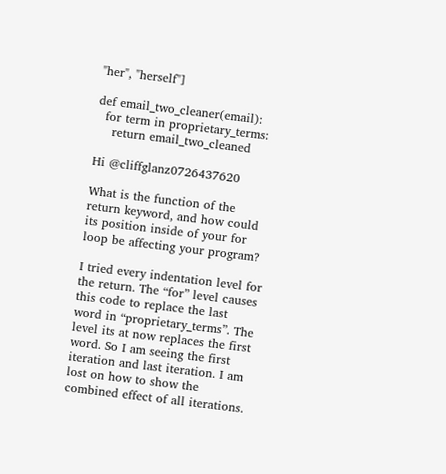"her", "herself"]

def email_two_cleaner(email):
  for term in proprietary_terms:
    return email_two_cleaned

Hi @cliffglanz0726437620

What is the function of the return keyword, and how could its position inside of your for loop be affecting your program?

I tried every indentation level for the return. The “for” level causes this code to replace the last word in “proprietary_terms”. The level its at now replaces the first word. So I am seeing the first iteration and last iteration. I am lost on how to show the combined effect of all iterations.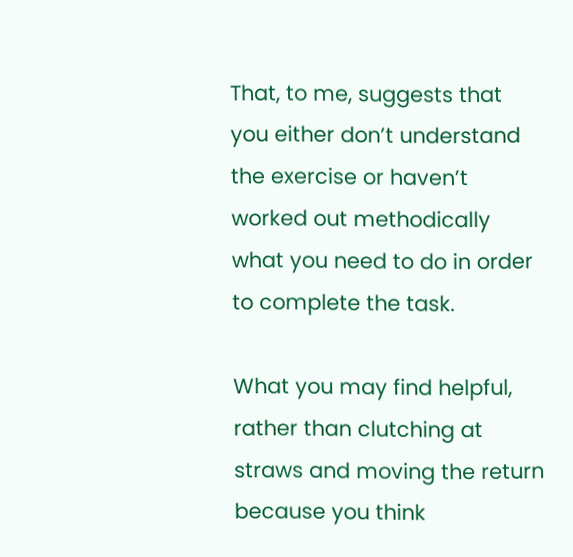That, to me, suggests that you either don’t understand the exercise or haven’t worked out methodically what you need to do in order to complete the task.

What you may find helpful, rather than clutching at straws and moving the return because you think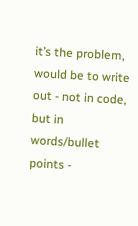it’s the problem, would be to write out - not in code, but in words/bullet points -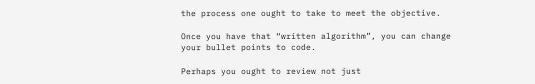the process one ought to take to meet the objective.

Once you have that “written algorithm”, you can change your bullet points to code.

Perhaps you ought to review not just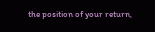the position of your return,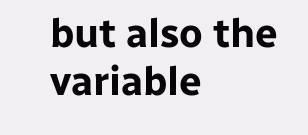but also the variable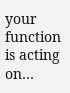your function is acting on…